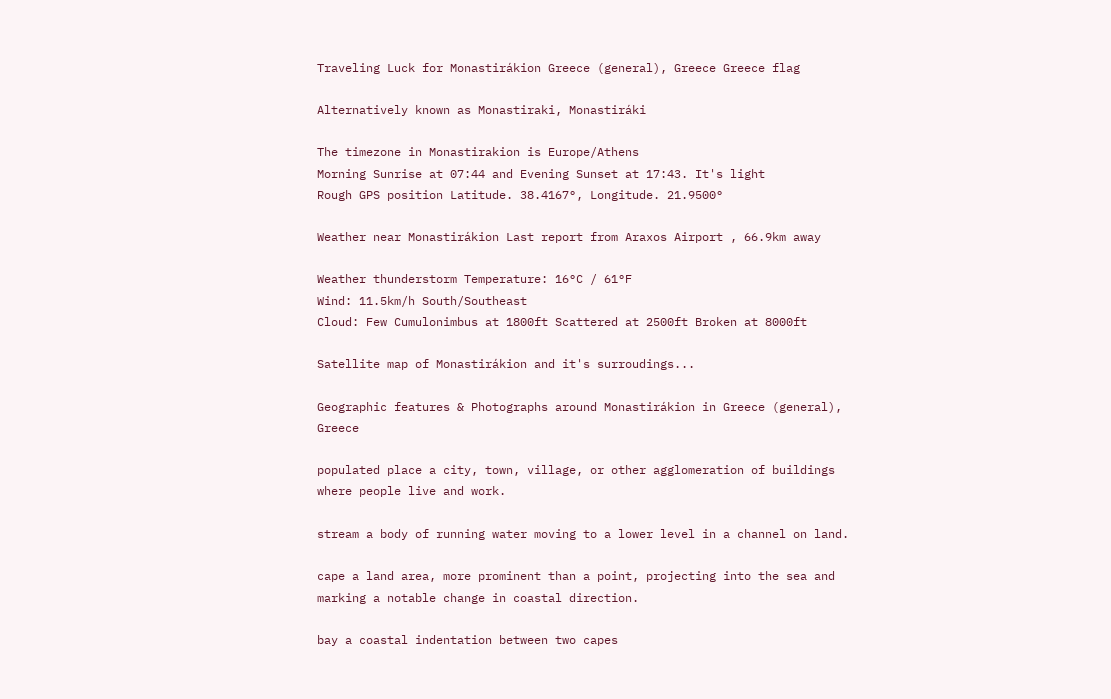Traveling Luck for Monastirákion Greece (general), Greece Greece flag

Alternatively known as Monastiraki, Monastiráki

The timezone in Monastirakion is Europe/Athens
Morning Sunrise at 07:44 and Evening Sunset at 17:43. It's light
Rough GPS position Latitude. 38.4167°, Longitude. 21.9500°

Weather near Monastirákion Last report from Araxos Airport , 66.9km away

Weather thunderstorm Temperature: 16°C / 61°F
Wind: 11.5km/h South/Southeast
Cloud: Few Cumulonimbus at 1800ft Scattered at 2500ft Broken at 8000ft

Satellite map of Monastirákion and it's surroudings...

Geographic features & Photographs around Monastirákion in Greece (general), Greece

populated place a city, town, village, or other agglomeration of buildings where people live and work.

stream a body of running water moving to a lower level in a channel on land.

cape a land area, more prominent than a point, projecting into the sea and marking a notable change in coastal direction.

bay a coastal indentation between two capes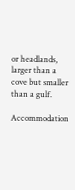or headlands, larger than a cove but smaller than a gulf.

Accommodation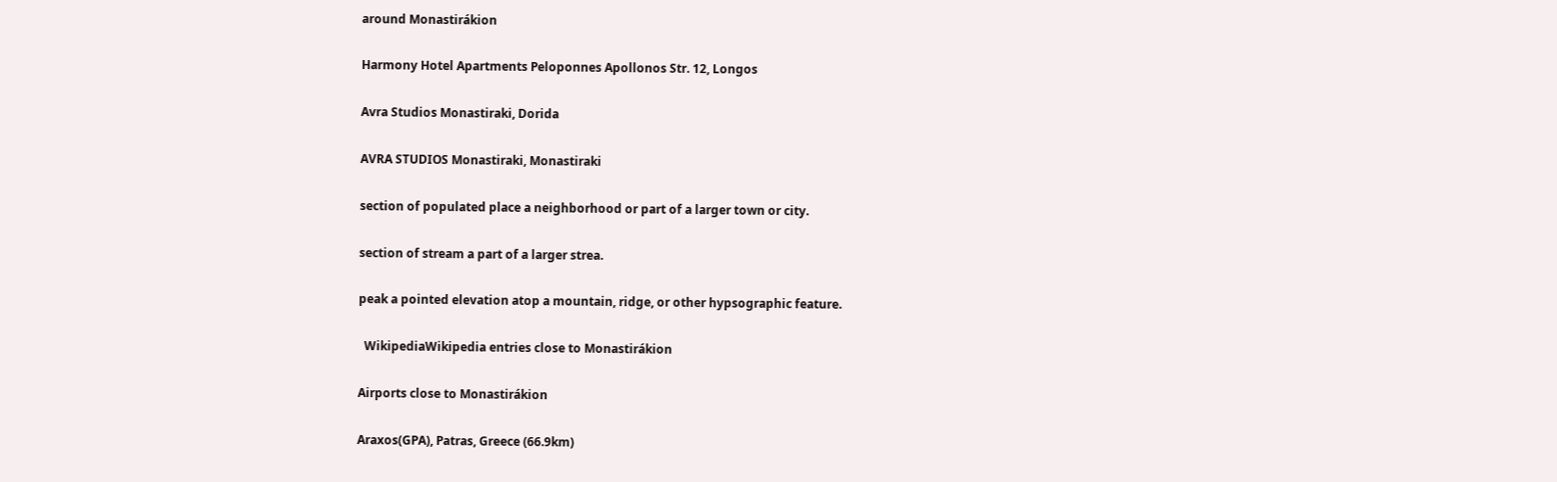around Monastirákion

Harmony Hotel Apartments Peloponnes Apollonos Str. 12, Longos

Avra Studios Monastiraki, Dorida

AVRA STUDIOS Monastiraki, Monastiraki

section of populated place a neighborhood or part of a larger town or city.

section of stream a part of a larger strea.

peak a pointed elevation atop a mountain, ridge, or other hypsographic feature.

  WikipediaWikipedia entries close to Monastirákion

Airports close to Monastirákion

Araxos(GPA), Patras, Greece (66.9km)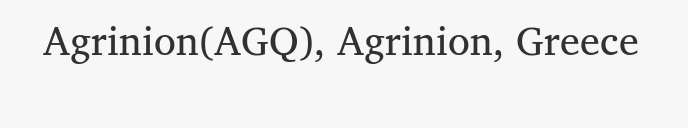Agrinion(AGQ), Agrinion, Greece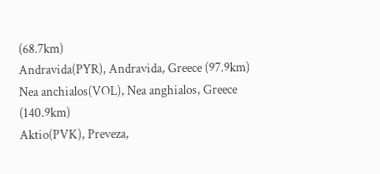(68.7km)
Andravida(PYR), Andravida, Greece (97.9km)
Nea anchialos(VOL), Nea anghialos, Greece (140.9km)
Aktio(PVK), Preveza,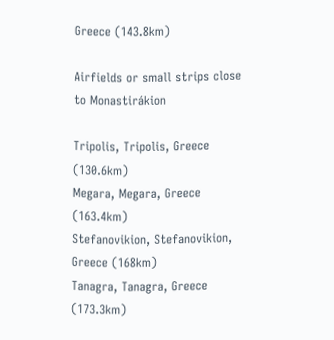Greece (143.8km)

Airfields or small strips close to Monastirákion

Tripolis, Tripolis, Greece (130.6km)
Megara, Megara, Greece (163.4km)
Stefanovikion, Stefanovikion, Greece (168km)
Tanagra, Tanagra, Greece (173.3km)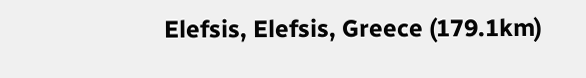Elefsis, Elefsis, Greece (179.1km)